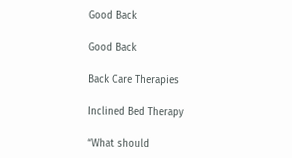Good Back

Good Back

Back Care Therapies

Inclined Bed Therapy

“What should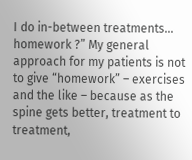I do in-between treatments… homework ?” My general approach for my patients is not to give “homework” – exercises and the like – because as the spine gets better, treatment to treatment,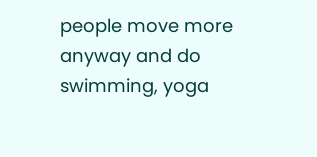people move more anyway and do swimming, yoga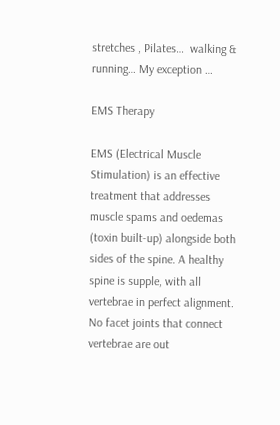stretches , Pilates…  walking & running… My exception …

EMS Therapy

EMS (Electrical Muscle Stimulation) is an effective treatment that addresses muscle spams and oedemas (toxin built-up) alongside both sides of the spine. A healthy spine is supple, with all vertebrae in perfect alignment. No facet joints that connect vertebrae are out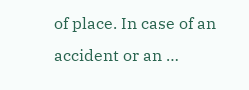of place. In case of an accident or an …